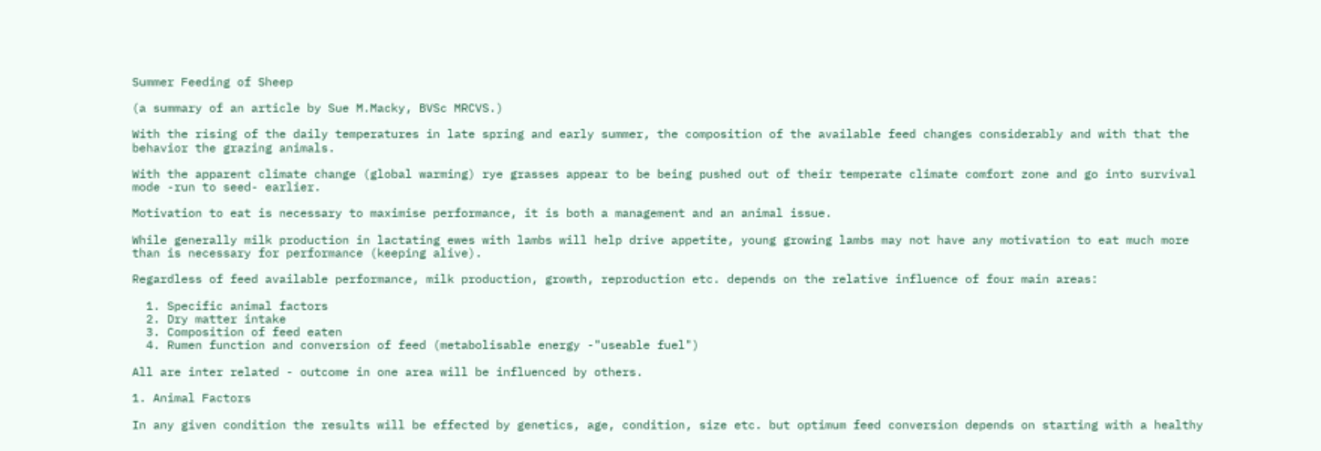Summer Feeding of Sheep

(a summary of an article by Sue M.Macky, BVSc MRCVS.)

With the rising of the daily temperatures in late spring and early summer, the composition of the available feed changes considerably and with that the behavior the grazing animals.

With the apparent climate change (global warming) rye grasses appear to be being pushed out of their temperate climate comfort zone and go into survival mode -run to seed- earlier.

Motivation to eat is necessary to maximise performance, it is both a management and an animal issue.

While generally milk production in lactating ewes with lambs will help drive appetite, young growing lambs may not have any motivation to eat much more than is necessary for performance (keeping alive).

Regardless of feed available performance, milk production, growth, reproduction etc. depends on the relative influence of four main areas:

  1. Specific animal factors
  2. Dry matter intake
  3. Composition of feed eaten
  4. Rumen function and conversion of feed (metabolisable energy -"useable fuel")

All are inter related - outcome in one area will be influenced by others.

1. Animal Factors

In any given condition the results will be effected by genetics, age, condition, size etc. but optimum feed conversion depends on starting with a healthy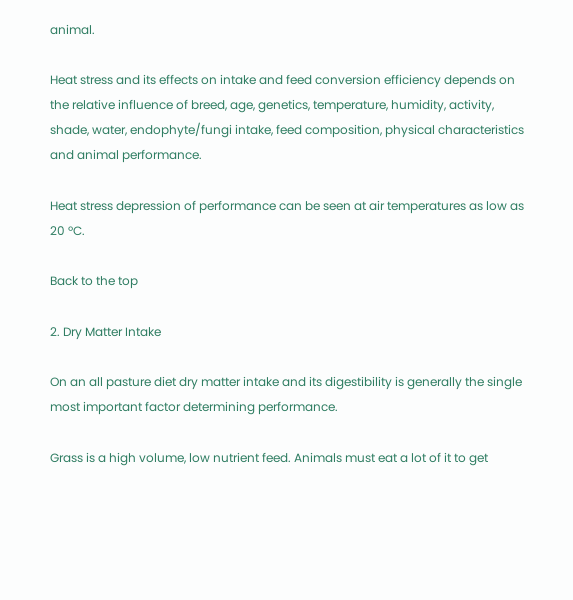animal.

Heat stress and its effects on intake and feed conversion efficiency depends on the relative influence of breed, age, genetics, temperature, humidity, activity, shade, water, endophyte/fungi intake, feed composition, physical characteristics and animal performance.

Heat stress depression of performance can be seen at air temperatures as low as 20 ºC.

Back to the top

2. Dry Matter Intake

On an all pasture diet dry matter intake and its digestibility is generally the single most important factor determining performance.

Grass is a high volume, low nutrient feed. Animals must eat a lot of it to get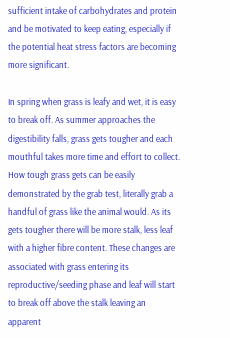sufficient intake of carbohydrates and protein and be motivated to keep eating, especially if the potential heat stress factors are becoming more significant.

In spring when grass is leafy and wet, it is easy to break off. As summer approaches the digestibility falls, grass gets tougher and each mouthful takes more time and effort to collect. How tough grass gets can be easily demonstrated by the grab test, literally grab a handful of grass like the animal would. As its gets tougher there will be more stalk, less leaf with a higher fibre content. These changes are associated with grass entering its reproductive/seeding phase and leaf will start to break off above the stalk leaving an apparent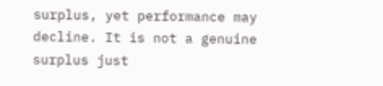surplus, yet performance may decline. It is not a genuine surplus just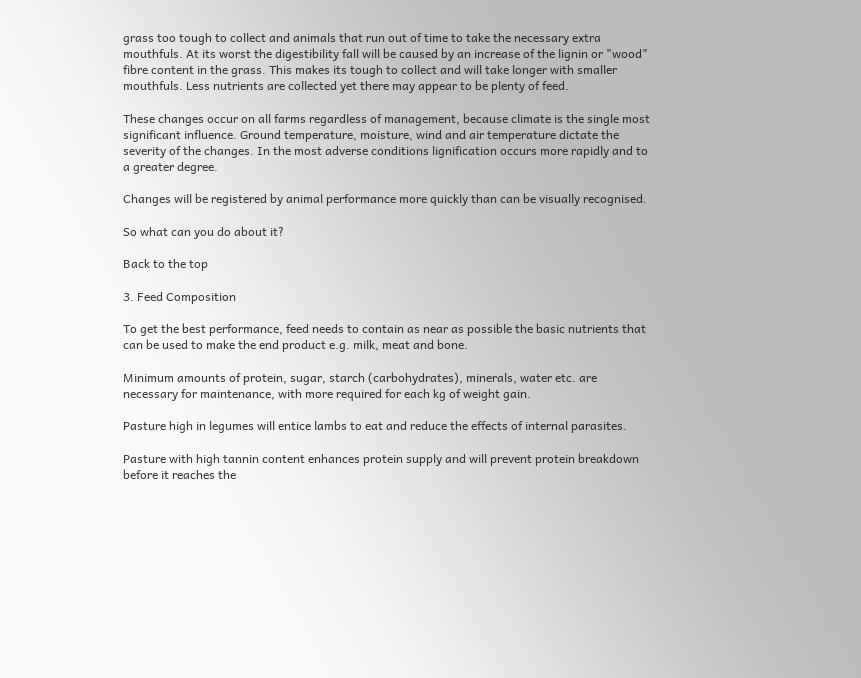grass too tough to collect and animals that run out of time to take the necessary extra mouthfuls. At its worst the digestibility fall will be caused by an increase of the lignin or "wood" fibre content in the grass. This makes its tough to collect and will take longer with smaller mouthfuls. Less nutrients are collected yet there may appear to be plenty of feed.

These changes occur on all farms regardless of management, because climate is the single most significant influence. Ground temperature, moisture, wind and air temperature dictate the severity of the changes. In the most adverse conditions lignification occurs more rapidly and to a greater degree.

Changes will be registered by animal performance more quickly than can be visually recognised.

So what can you do about it?

Back to the top

3. Feed Composition

To get the best performance, feed needs to contain as near as possible the basic nutrients that can be used to make the end product e.g. milk, meat and bone.

Minimum amounts of protein, sugar, starch (carbohydrates), minerals, water etc. are necessary for maintenance, with more required for each kg of weight gain.

Pasture high in legumes will entice lambs to eat and reduce the effects of internal parasites.

Pasture with high tannin content enhances protein supply and will prevent protein breakdown before it reaches the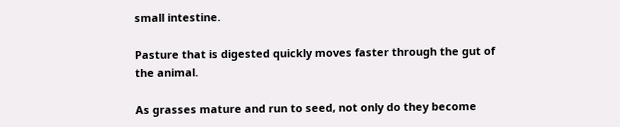small intestine.

Pasture that is digested quickly moves faster through the gut of the animal.

As grasses mature and run to seed, not only do they become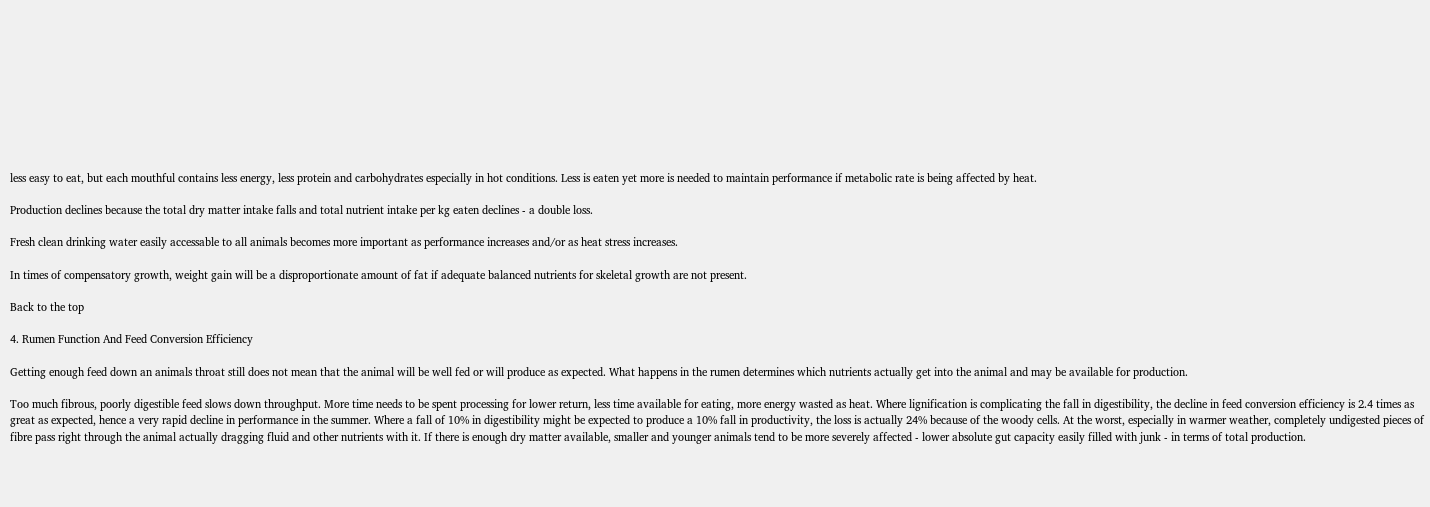less easy to eat, but each mouthful contains less energy, less protein and carbohydrates especially in hot conditions. Less is eaten yet more is needed to maintain performance if metabolic rate is being affected by heat.

Production declines because the total dry matter intake falls and total nutrient intake per kg eaten declines - a double loss.

Fresh clean drinking water easily accessable to all animals becomes more important as performance increases and/or as heat stress increases.

In times of compensatory growth, weight gain will be a disproportionate amount of fat if adequate balanced nutrients for skeletal growth are not present.

Back to the top

4. Rumen Function And Feed Conversion Efficiency

Getting enough feed down an animals throat still does not mean that the animal will be well fed or will produce as expected. What happens in the rumen determines which nutrients actually get into the animal and may be available for production.

Too much fibrous, poorly digestible feed slows down throughput. More time needs to be spent processing for lower return, less time available for eating, more energy wasted as heat. Where lignification is complicating the fall in digestibility, the decline in feed conversion efficiency is 2.4 times as great as expected, hence a very rapid decline in performance in the summer. Where a fall of 10% in digestibility might be expected to produce a 10% fall in productivity, the loss is actually 24% because of the woody cells. At the worst, especially in warmer weather, completely undigested pieces of fibre pass right through the animal actually dragging fluid and other nutrients with it. If there is enough dry matter available, smaller and younger animals tend to be more severely affected - lower absolute gut capacity easily filled with junk - in terms of total production.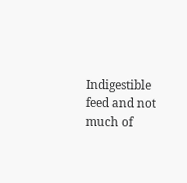Indigestible feed and not much of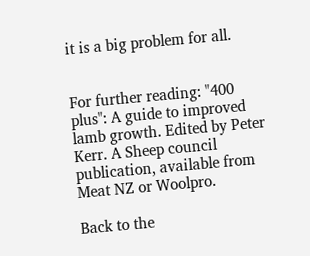it is a big problem for all.


For further reading: "400 plus": A guide to improved lamb growth. Edited by Peter Kerr. A Sheep council publication, available from Meat NZ or Woolpro.

Back to the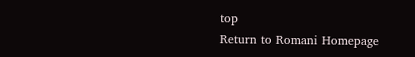top
Return to Romani Homepage